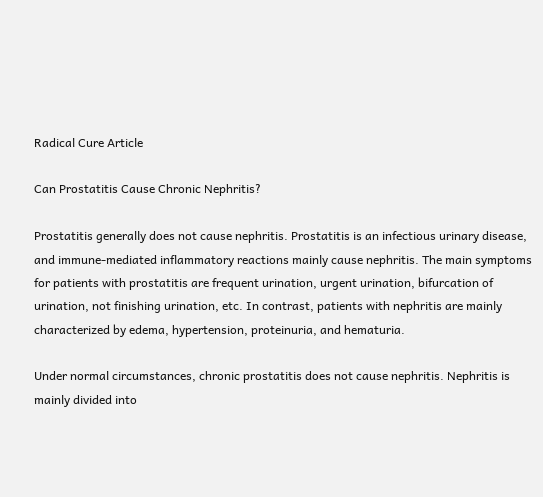Radical Cure Article

Can Prostatitis Cause Chronic Nephritis?

Prostatitis generally does not cause nephritis. Prostatitis is an infectious urinary disease, and immune-mediated inflammatory reactions mainly cause nephritis. The main symptoms for patients with prostatitis are frequent urination, urgent urination, bifurcation of urination, not finishing urination, etc. In contrast, patients with nephritis are mainly characterized by edema, hypertension, proteinuria, and hematuria.

Under normal circumstances, chronic prostatitis does not cause nephritis. Nephritis is mainly divided into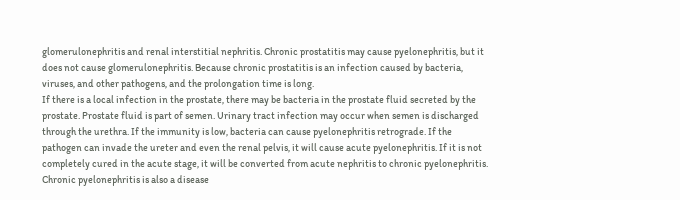glomerulonephritis and renal interstitial nephritis. Chronic prostatitis may cause pyelonephritis, but it does not cause glomerulonephritis. Because chronic prostatitis is an infection caused by bacteria, viruses, and other pathogens, and the prolongation time is long.
If there is a local infection in the prostate, there may be bacteria in the prostate fluid secreted by the prostate. Prostate fluid is part of semen. Urinary tract infection may occur when semen is discharged through the urethra. If the immunity is low, bacteria can cause pyelonephritis retrograde. If the pathogen can invade the ureter and even the renal pelvis, it will cause acute pyelonephritis. If it is not completely cured in the acute stage, it will be converted from acute nephritis to chronic pyelonephritis.
Chronic pyelonephritis is also a disease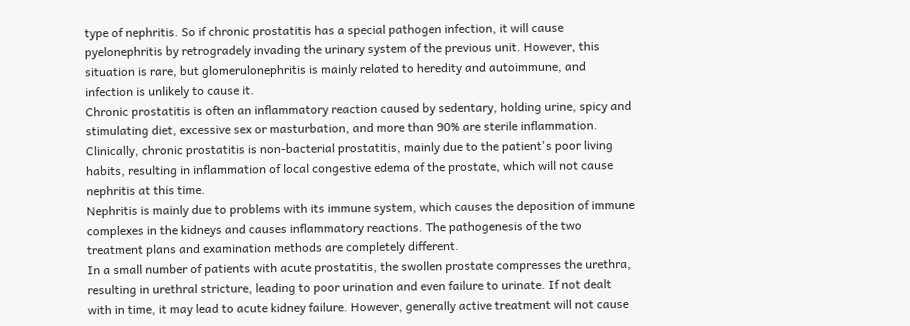type of nephritis. So if chronic prostatitis has a special pathogen infection, it will cause pyelonephritis by retrogradely invading the urinary system of the previous unit. However, this situation is rare, but glomerulonephritis is mainly related to heredity and autoimmune, and infection is unlikely to cause it.
Chronic prostatitis is often an inflammatory reaction caused by sedentary, holding urine, spicy and stimulating diet, excessive sex or masturbation, and more than 90% are sterile inflammation. Clinically, chronic prostatitis is non-bacterial prostatitis, mainly due to the patient's poor living habits, resulting in inflammation of local congestive edema of the prostate, which will not cause nephritis at this time.
Nephritis is mainly due to problems with its immune system, which causes the deposition of immune complexes in the kidneys and causes inflammatory reactions. The pathogenesis of the two treatment plans and examination methods are completely different.
In a small number of patients with acute prostatitis, the swollen prostate compresses the urethra, resulting in urethral stricture, leading to poor urination and even failure to urinate. If not dealt with in time, it may lead to acute kidney failure. However, generally active treatment will not cause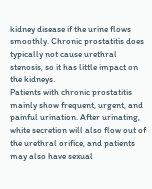kidney disease if the urine flows smoothly. Chronic prostatitis does typically not cause urethral stenosis, so it has little impact on the kidneys.
Patients with chronic prostatitis mainly show frequent, urgent, and painful urination. After urinating, white secretion will also flow out of the urethral orifice, and patients may also have sexual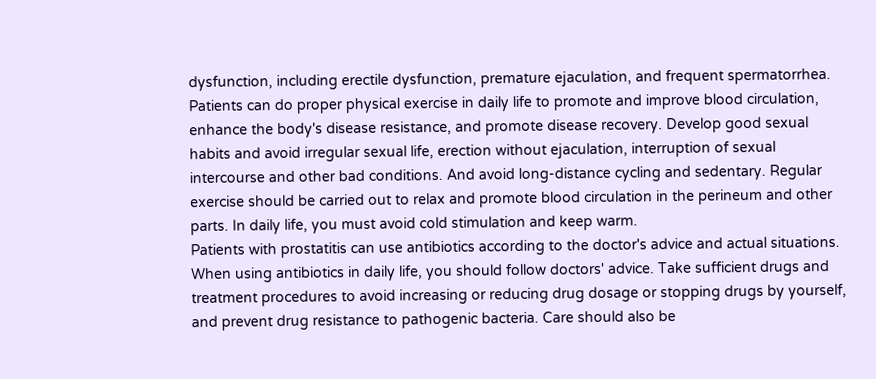dysfunction, including erectile dysfunction, premature ejaculation, and frequent spermatorrhea.
Patients can do proper physical exercise in daily life to promote and improve blood circulation, enhance the body's disease resistance, and promote disease recovery. Develop good sexual habits and avoid irregular sexual life, erection without ejaculation, interruption of sexual intercourse and other bad conditions. And avoid long-distance cycling and sedentary. Regular exercise should be carried out to relax and promote blood circulation in the perineum and other parts. In daily life, you must avoid cold stimulation and keep warm.
Patients with prostatitis can use antibiotics according to the doctor's advice and actual situations. When using antibiotics in daily life, you should follow doctors' advice. Take sufficient drugs and treatment procedures to avoid increasing or reducing drug dosage or stopping drugs by yourself, and prevent drug resistance to pathogenic bacteria. Care should also be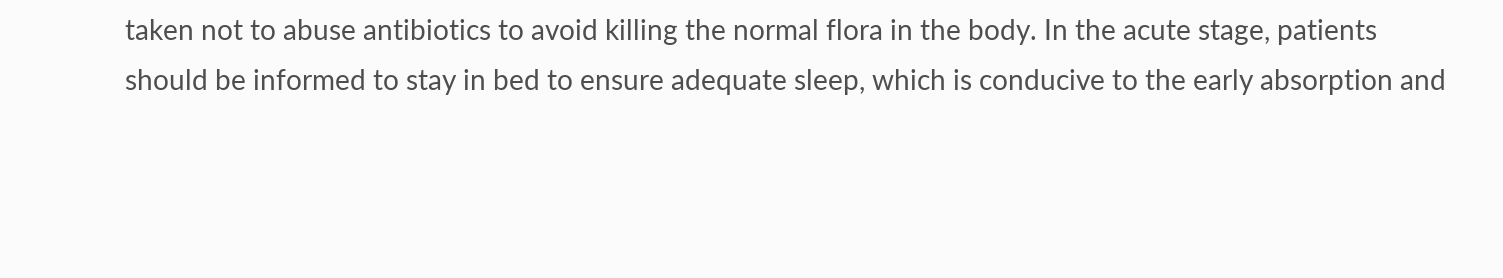taken not to abuse antibiotics to avoid killing the normal flora in the body. In the acute stage, patients should be informed to stay in bed to ensure adequate sleep, which is conducive to the early absorption and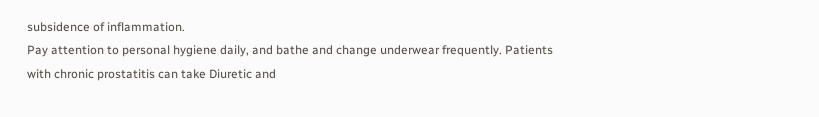subsidence of inflammation.
Pay attention to personal hygiene daily, and bathe and change underwear frequently. Patients with chronic prostatitis can take Diuretic and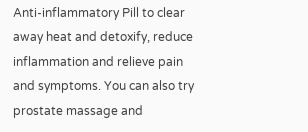Anti-inflammatory Pill to clear away heat and detoxify, reduce inflammation and relieve pain and symptoms. You can also try prostate massage and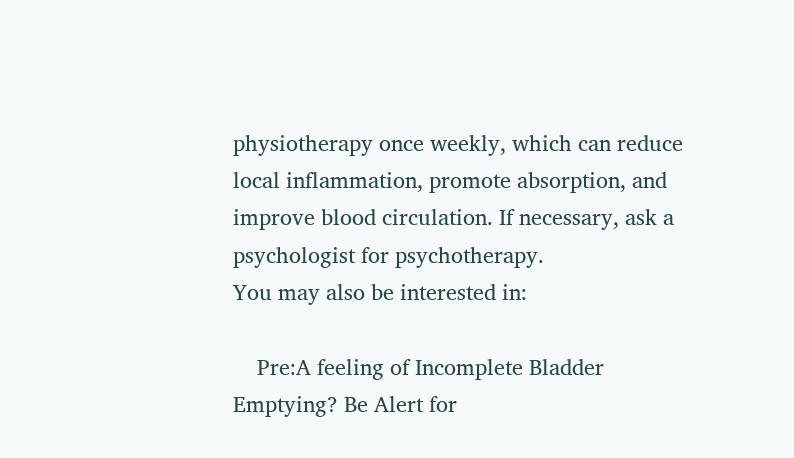physiotherapy once weekly, which can reduce local inflammation, promote absorption, and improve blood circulation. If necessary, ask a psychologist for psychotherapy.
You may also be interested in:

    Pre:A feeling of Incomplete Bladder Emptying? Be Alert for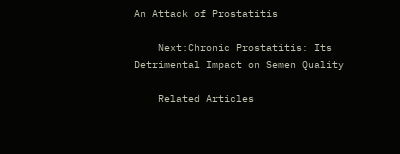An Attack of Prostatitis

    Next:Chronic Prostatitis: Its Detrimental Impact on Semen Quality

    Related Articles